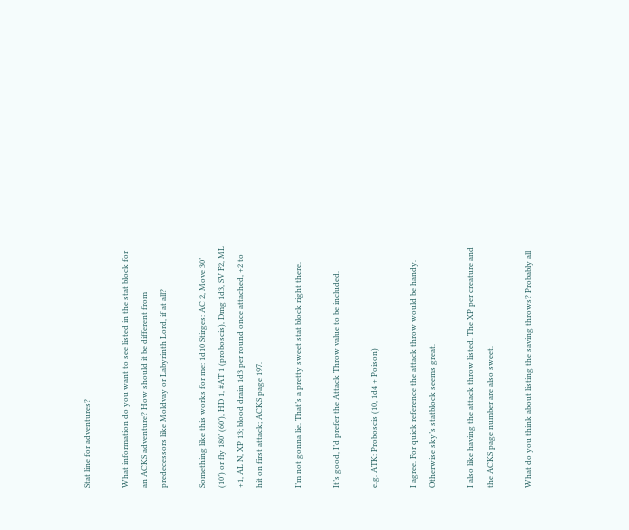Stat line for adventures?

What information do you want to see listed in the stat block for an ACKS adventure? How should it be different from predecessors like Moldvay or Labyrinth Lord, if at all?

Something like this works for me: 1d10 Stirges: AC 2, Move 30’ (10’) or fly 180’ (60’), HD 1, #AT 1 (proboscis), Dmg 1d3, SV F2, ML +1, AL N, XP 13; blood drain 1d3 per round once attached, +2 to hit on first attack; ACKS page 197.

I’m not gonna lie. That’s a pretty sweet stat block right there.

It’s good, I’d prefer the Attack Throw value to be included.

e.g. ATK: Proboscis (10, 1d4 + Poison)

I agree. For quick reference the attack throw would be handy. Otherwise sky’s statblock seems great.

I also like having the attack throw listed. The XP per creature and the ACKS page number are also sweet.

What do you think about listing the saving throws? Probably all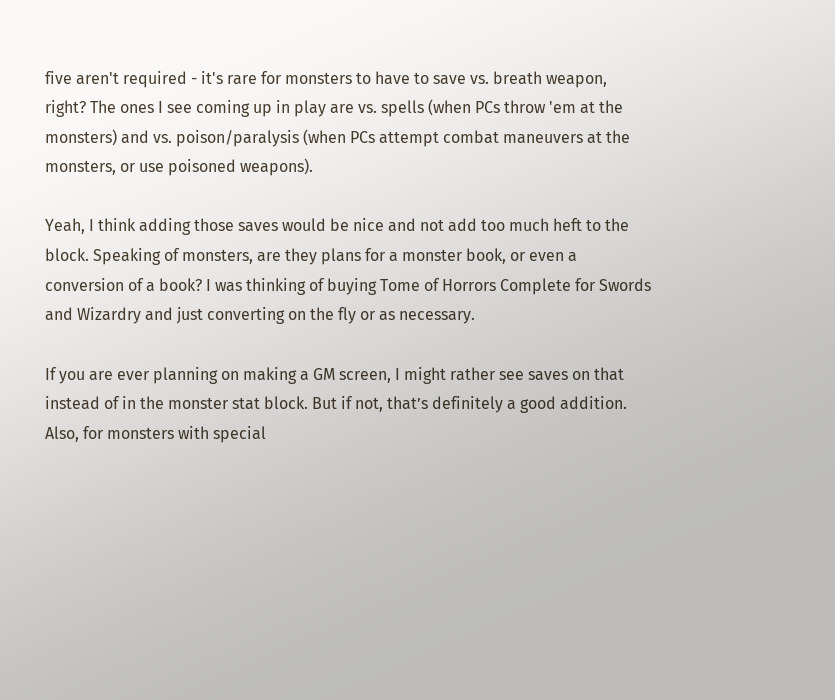five aren't required - it's rare for monsters to have to save vs. breath weapon, right? The ones I see coming up in play are vs. spells (when PCs throw 'em at the monsters) and vs. poison/paralysis (when PCs attempt combat maneuvers at the monsters, or use poisoned weapons).

Yeah, I think adding those saves would be nice and not add too much heft to the block. Speaking of monsters, are they plans for a monster book, or even a conversion of a book? I was thinking of buying Tome of Horrors Complete for Swords and Wizardry and just converting on the fly or as necessary.

If you are ever planning on making a GM screen, I might rather see saves on that instead of in the monster stat block. But if not, that’s definitely a good addition. Also, for monsters with special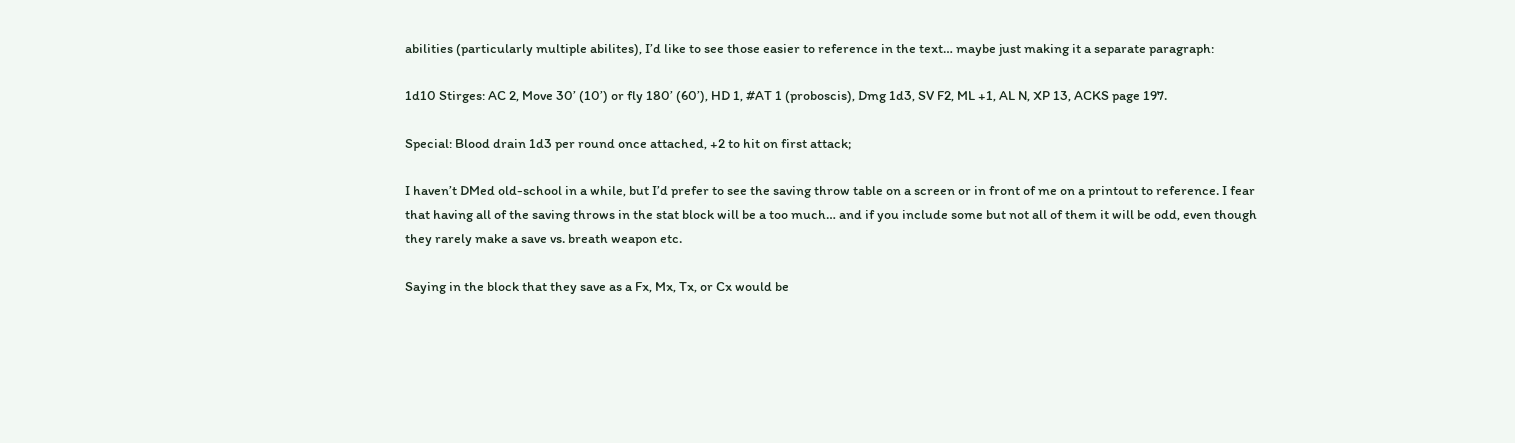abilities (particularly multiple abilites), I’d like to see those easier to reference in the text… maybe just making it a separate paragraph:

1d10 Stirges: AC 2, Move 30’ (10’) or fly 180’ (60’), HD 1, #AT 1 (proboscis), Dmg 1d3, SV F2, ML +1, AL N, XP 13, ACKS page 197.

Special: Blood drain 1d3 per round once attached, +2 to hit on first attack;

I haven’t DMed old-school in a while, but I’d prefer to see the saving throw table on a screen or in front of me on a printout to reference. I fear that having all of the saving throws in the stat block will be a too much… and if you include some but not all of them it will be odd, even though they rarely make a save vs. breath weapon etc.

Saying in the block that they save as a Fx, Mx, Tx, or Cx would be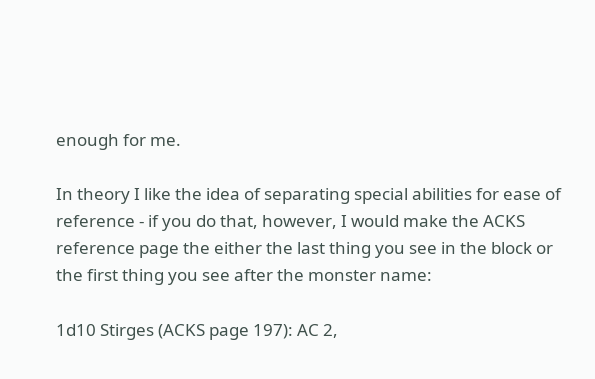enough for me.

In theory I like the idea of separating special abilities for ease of reference - if you do that, however, I would make the ACKS reference page the either the last thing you see in the block or the first thing you see after the monster name:

1d10 Stirges (ACKS page 197): AC 2,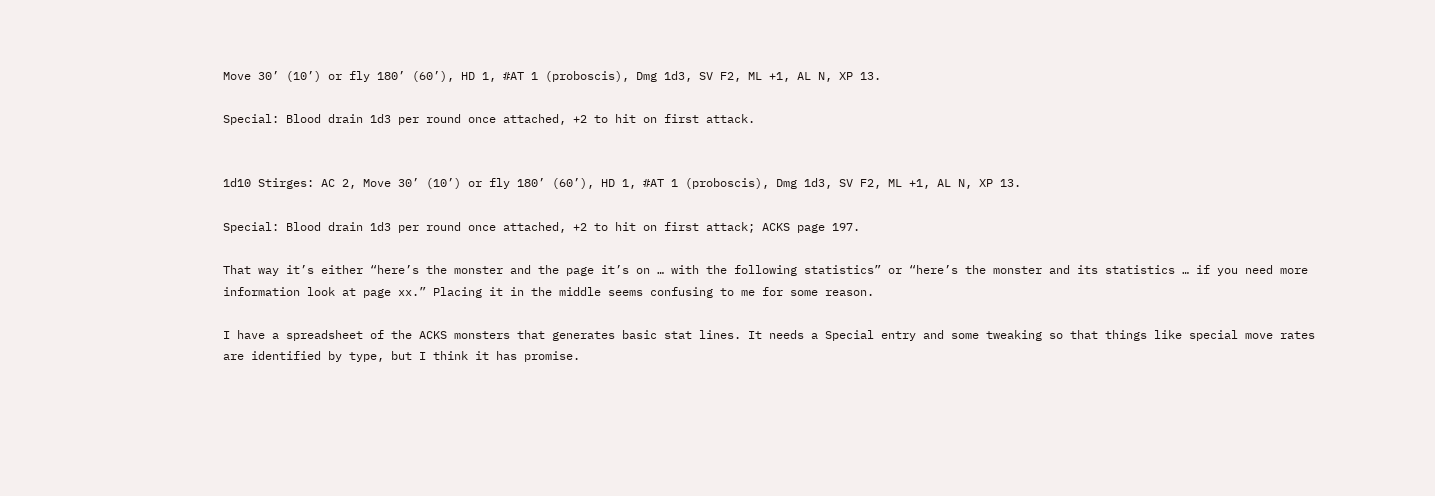Move 30’ (10’) or fly 180’ (60’), HD 1, #AT 1 (proboscis), Dmg 1d3, SV F2, ML +1, AL N, XP 13.

Special: Blood drain 1d3 per round once attached, +2 to hit on first attack.


1d10 Stirges: AC 2, Move 30’ (10’) or fly 180’ (60’), HD 1, #AT 1 (proboscis), Dmg 1d3, SV F2, ML +1, AL N, XP 13.

Special: Blood drain 1d3 per round once attached, +2 to hit on first attack; ACKS page 197.

That way it’s either “here’s the monster and the page it’s on … with the following statistics” or “here’s the monster and its statistics … if you need more information look at page xx.” Placing it in the middle seems confusing to me for some reason.

I have a spreadsheet of the ACKS monsters that generates basic stat lines. It needs a Special entry and some tweaking so that things like special move rates are identified by type, but I think it has promise.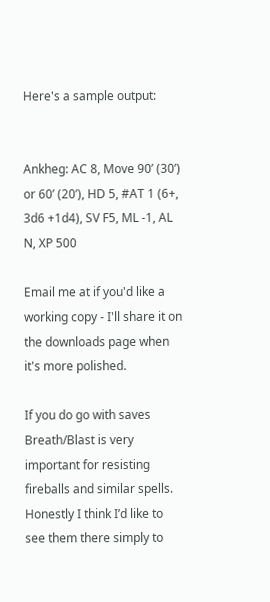Here's a sample output:


Ankheg: AC 8, Move 90’ (30’) or 60’ (20’), HD 5, #AT 1 (6+, 3d6 +1d4), SV F5, ML -1, AL N, XP 500

Email me at if you'd like a working copy - I'll share it on the downloads page when it's more polished.

If you do go with saves Breath/Blast is very important for resisting fireballs and similar spells. Honestly I think I’d like to see them there simply to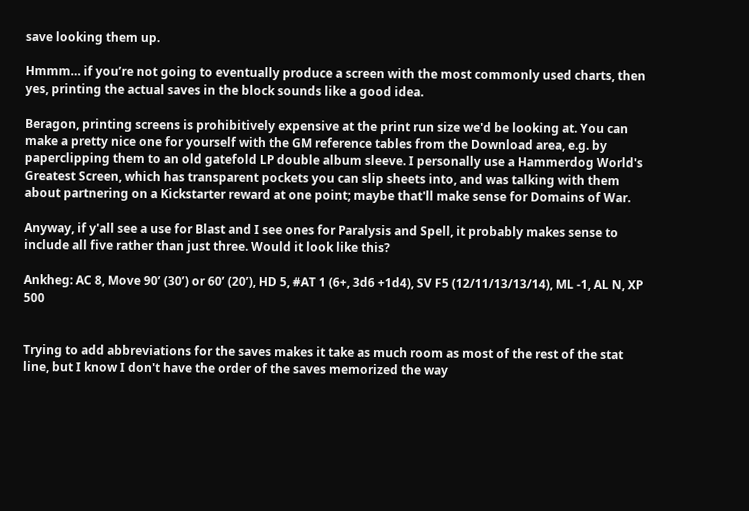save looking them up.

Hmmm… if you’re not going to eventually produce a screen with the most commonly used charts, then yes, printing the actual saves in the block sounds like a good idea.

Beragon, printing screens is prohibitively expensive at the print run size we'd be looking at. You can make a pretty nice one for yourself with the GM reference tables from the Download area, e.g. by paperclipping them to an old gatefold LP double album sleeve. I personally use a Hammerdog World's Greatest Screen, which has transparent pockets you can slip sheets into, and was talking with them about partnering on a Kickstarter reward at one point; maybe that'll make sense for Domains of War.

Anyway, if y'all see a use for Blast and I see ones for Paralysis and Spell, it probably makes sense to include all five rather than just three. Would it look like this?

Ankheg: AC 8, Move 90’ (30’) or 60’ (20’), HD 5, #AT 1 (6+, 3d6 +1d4), SV F5 (12/11/13/13/14), ML -1, AL N, XP 500


Trying to add abbreviations for the saves makes it take as much room as most of the rest of the stat line, but I know I don't have the order of the saves memorized the way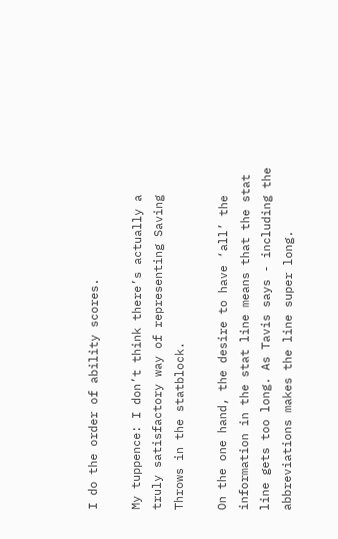I do the order of ability scores.

My tuppence: I don’t think there’s actually a truly satisfactory way of representing Saving Throws in the statblock.

On the one hand, the desire to have ‘all’ the information in the stat line means that the stat line gets too long. As Tavis says - including the abbreviations makes the line super long.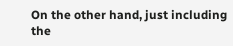On the other hand, just including the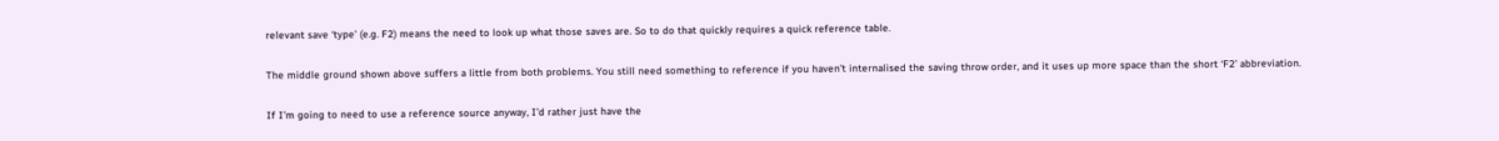relevant save ‘type’ (e.g. F2) means the need to look up what those saves are. So to do that quickly requires a quick reference table.

The middle ground shown above suffers a little from both problems. You still need something to reference if you haven’t internalised the saving throw order, and it uses up more space than the short ‘F2’ abbreviation.

If I’m going to need to use a reference source anyway, I’d rather just have the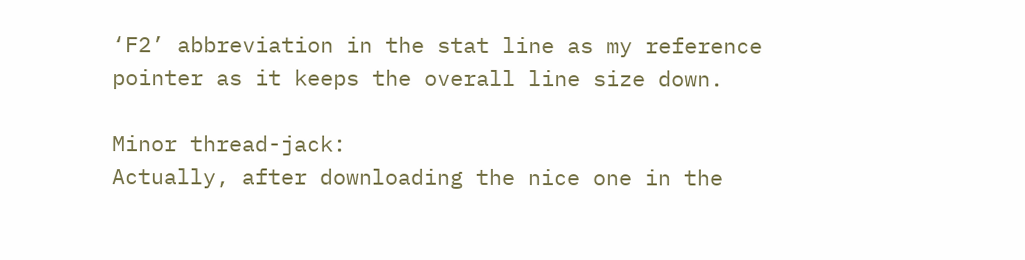‘F2’ abbreviation in the stat line as my reference pointer as it keeps the overall line size down.

Minor thread-jack:
Actually, after downloading the nice one in the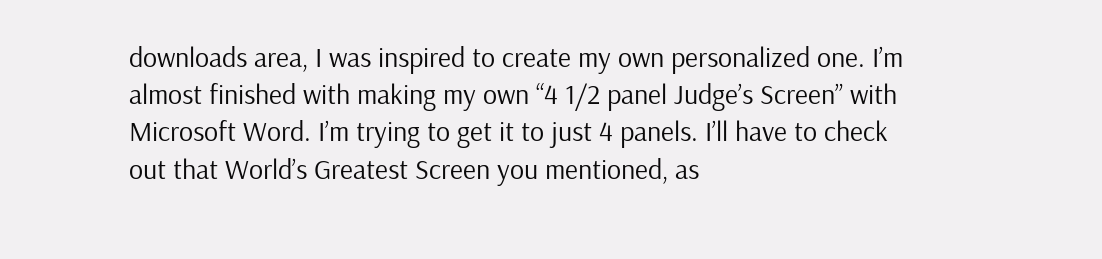downloads area, I was inspired to create my own personalized one. I’m almost finished with making my own “4 1/2 panel Judge’s Screen” with Microsoft Word. I’m trying to get it to just 4 panels. I’ll have to check out that World’s Greatest Screen you mentioned, as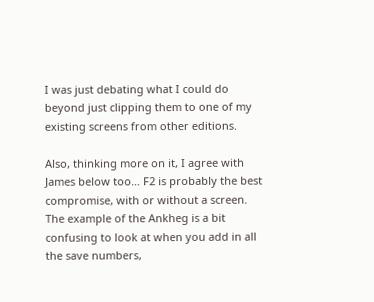I was just debating what I could do beyond just clipping them to one of my existing screens from other editions.

Also, thinking more on it, I agree with James below too… F2 is probably the best compromise, with or without a screen. The example of the Ankheg is a bit confusing to look at when you add in all the save numbers,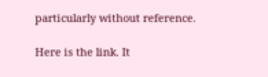particularly without reference.

Here is the link. It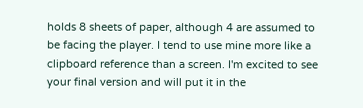holds 8 sheets of paper, although 4 are assumed to be facing the player. I tend to use mine more like a clipboard reference than a screen. I'm excited to see your final version and will put it in the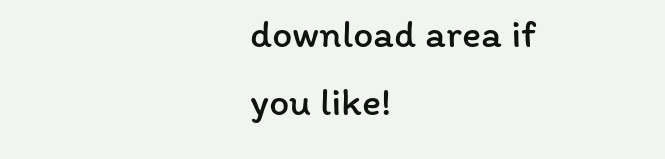download area if you like!